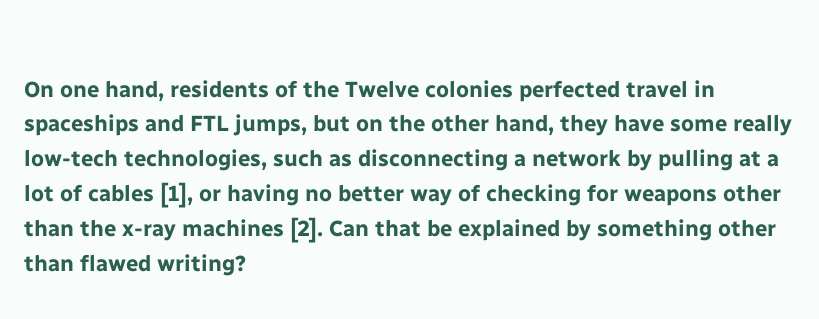On one hand, residents of the Twelve colonies perfected travel in spaceships and FTL jumps, but on the other hand, they have some really low-tech technologies, such as disconnecting a network by pulling at a lot of cables [1], or having no better way of checking for weapons other than the x-ray machines [2]. Can that be explained by something other than flawed writing?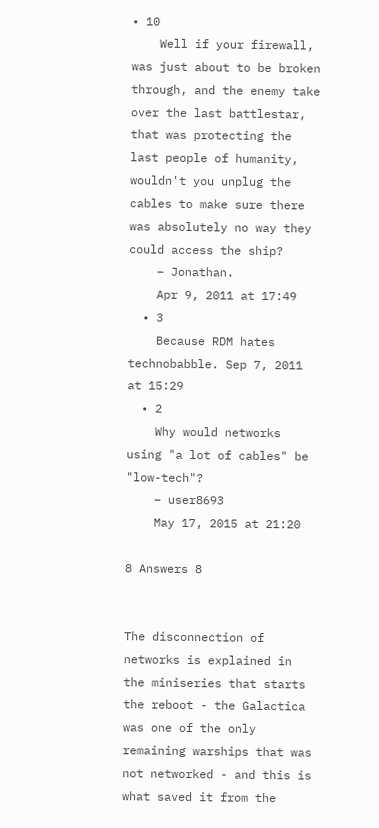• 10
    Well if your firewall, was just about to be broken through, and the enemy take over the last battlestar, that was protecting the last people of humanity, wouldn't you unplug the cables to make sure there was absolutely no way they could access the ship?
    – Jonathan.
    Apr 9, 2011 at 17:49
  • 3
    Because RDM hates technobabble. Sep 7, 2011 at 15:29
  • 2
    Why would networks using "a lot of cables" be "low-tech"?
    – user8693
    May 17, 2015 at 21:20

8 Answers 8


The disconnection of networks is explained in the miniseries that starts the reboot - the Galactica was one of the only remaining warships that was not networked - and this is what saved it from the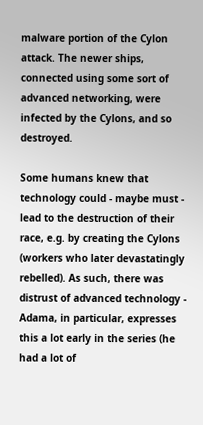malware portion of the Cylon attack. The newer ships, connected using some sort of advanced networking, were infected by the Cylons, and so destroyed.

Some humans knew that technology could - maybe must - lead to the destruction of their race, e.g. by creating the Cylons (workers who later devastatingly rebelled). As such, there was distrust of advanced technology - Adama, in particular, expresses this a lot early in the series (he had a lot of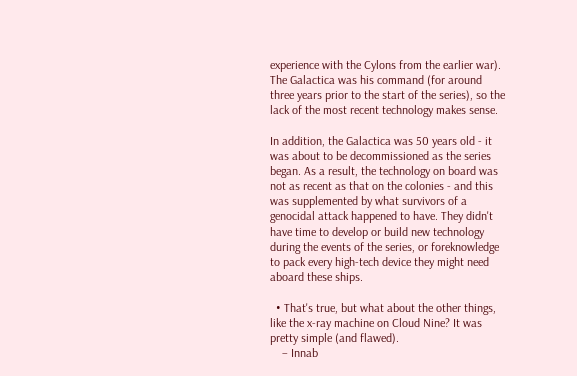experience with the Cylons from the earlier war). The Galactica was his command (for around three years prior to the start of the series), so the lack of the most recent technology makes sense.

In addition, the Galactica was 50 years old - it was about to be decommissioned as the series began. As a result, the technology on board was not as recent as that on the colonies - and this was supplemented by what survivors of a genocidal attack happened to have. They didn't have time to develop or build new technology during the events of the series, or foreknowledge to pack every high-tech device they might need aboard these ships.

  • That's true, but what about the other things, like the x-ray machine on Cloud Nine? It was pretty simple (and flawed).
    – Innab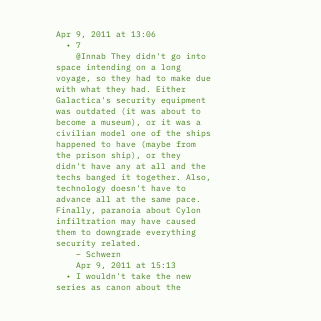Apr 9, 2011 at 13:06
  • 7
    @Innab They didn't go into space intending on a long voyage, so they had to make due with what they had. Either Galactica's security equipment was outdated (it was about to become a museum), or it was a civilian model one of the ships happened to have (maybe from the prison ship), or they didn't have any at all and the techs banged it together. Also, technology doesn't have to advance all at the same pace. Finally, paranoia about Cylon infiltration may have caused them to downgrade everything security related.
    – Schwern
    Apr 9, 2011 at 15:13
  • I wouldn't take the new series as canon about the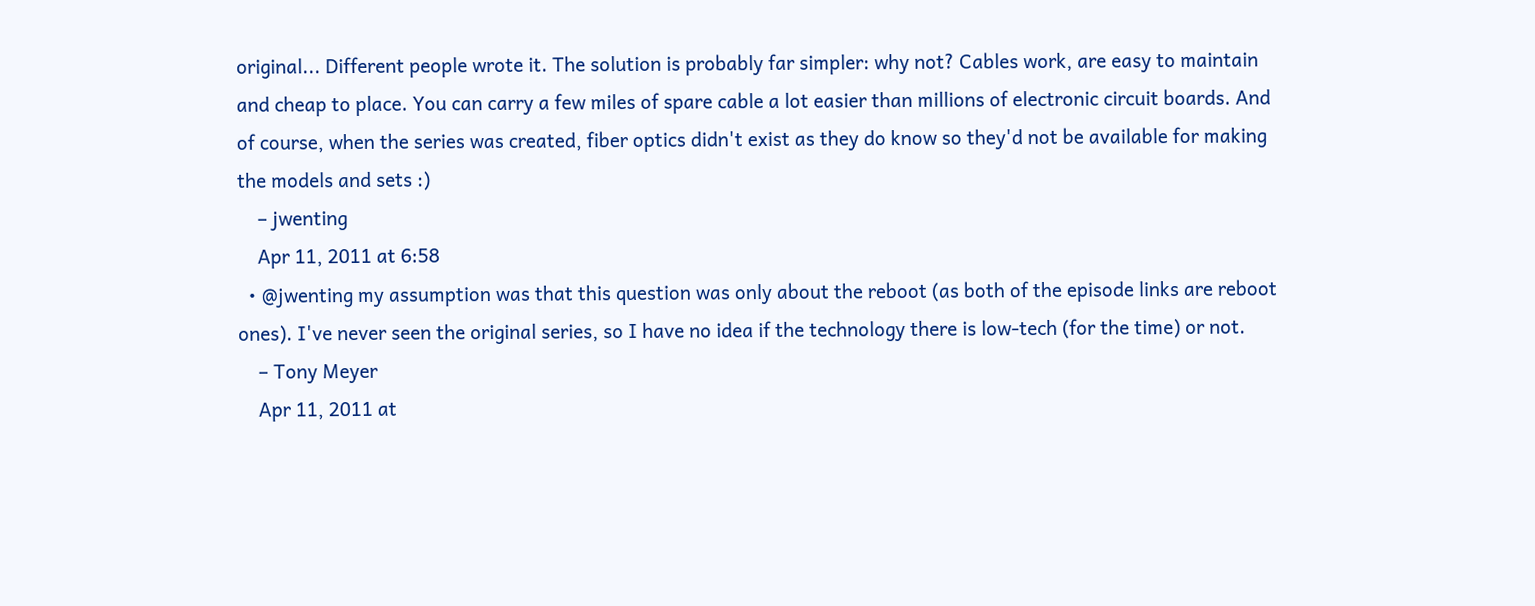original... Different people wrote it. The solution is probably far simpler: why not? Cables work, are easy to maintain and cheap to place. You can carry a few miles of spare cable a lot easier than millions of electronic circuit boards. And of course, when the series was created, fiber optics didn't exist as they do know so they'd not be available for making the models and sets :)
    – jwenting
    Apr 11, 2011 at 6:58
  • @jwenting my assumption was that this question was only about the reboot (as both of the episode links are reboot ones). I've never seen the original series, so I have no idea if the technology there is low-tech (for the time) or not.
    – Tony Meyer
    Apr 11, 2011 at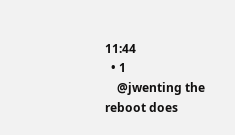11:44
  • 1
    @jwenting the reboot does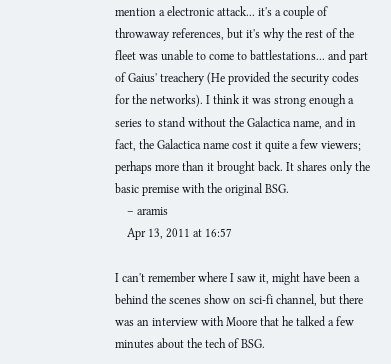mention a electronic attack... it's a couple of throwaway references, but it's why the rest of the fleet was unable to come to battlestations... and part of Gaius' treachery (He provided the security codes for the networks). I think it was strong enough a series to stand without the Galactica name, and in fact, the Galactica name cost it quite a few viewers; perhaps more than it brought back. It shares only the basic premise with the original BSG.
    – aramis
    Apr 13, 2011 at 16:57

I can't remember where I saw it, might have been a behind the scenes show on sci-fi channel, but there was an interview with Moore that he talked a few minutes about the tech of BSG.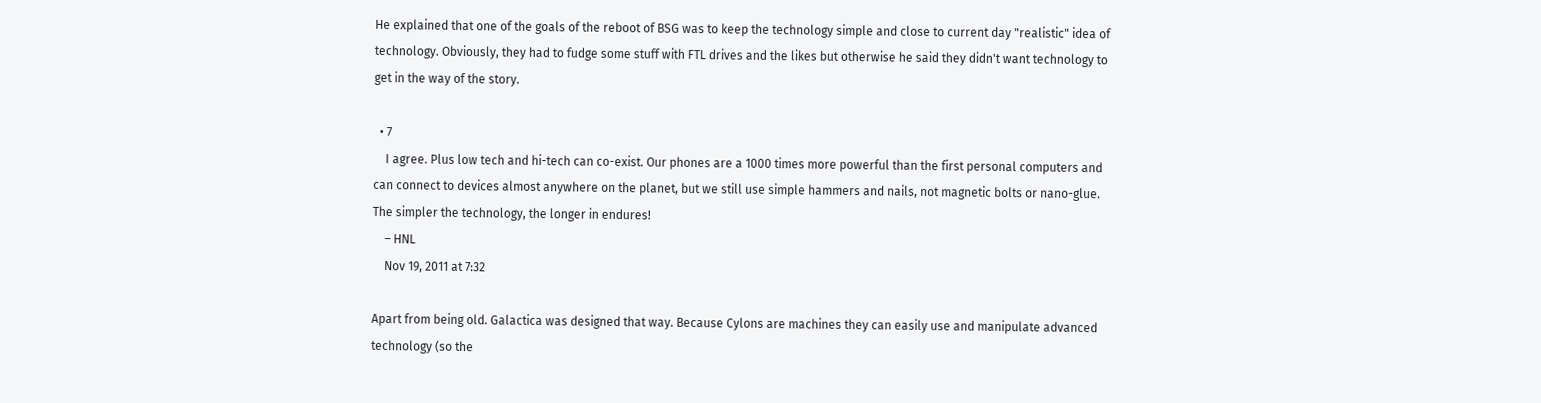He explained that one of the goals of the reboot of BSG was to keep the technology simple and close to current day "realistic" idea of technology. Obviously, they had to fudge some stuff with FTL drives and the likes but otherwise he said they didn't want technology to get in the way of the story.

  • 7
    I agree. Plus low tech and hi-tech can co-exist. Our phones are a 1000 times more powerful than the first personal computers and can connect to devices almost anywhere on the planet, but we still use simple hammers and nails, not magnetic bolts or nano-glue. The simpler the technology, the longer in endures!
    – HNL
    Nov 19, 2011 at 7:32

Apart from being old. Galactica was designed that way. Because Cylons are machines they can easily use and manipulate advanced technology (so the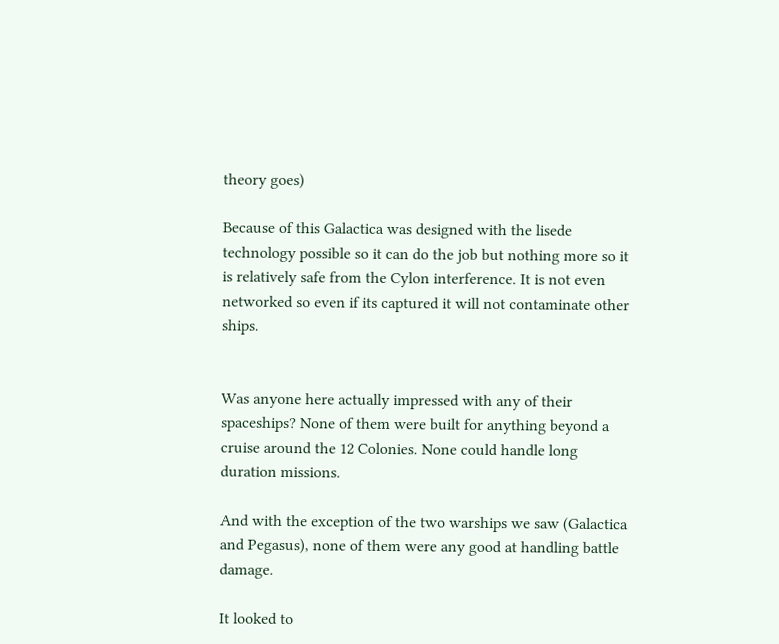theory goes)

Because of this Galactica was designed with the lisede technology possible so it can do the job but nothing more so it is relatively safe from the Cylon interference. It is not even networked so even if its captured it will not contaminate other ships.


Was anyone here actually impressed with any of their spaceships? None of them were built for anything beyond a cruise around the 12 Colonies. None could handle long duration missions.

And with the exception of the two warships we saw (Galactica and Pegasus), none of them were any good at handling battle damage.

It looked to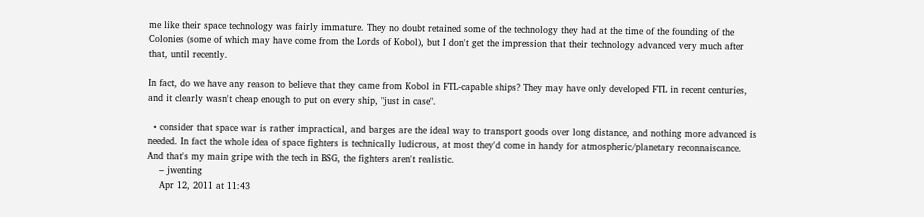me like their space technology was fairly immature. They no doubt retained some of the technology they had at the time of the founding of the Colonies (some of which may have come from the Lords of Kobol), but I don't get the impression that their technology advanced very much after that, until recently.

In fact, do we have any reason to believe that they came from Kobol in FTL-capable ships? They may have only developed FTL in recent centuries, and it clearly wasn't cheap enough to put on every ship, "just in case".

  • consider that space war is rather impractical, and barges are the ideal way to transport goods over long distance, and nothing more advanced is needed. In fact the whole idea of space fighters is technically ludicrous, at most they'd come in handy for atmospheric/planetary reconnaiscance. And that's my main gripe with the tech in BSG, the fighters aren't realistic.
    – jwenting
    Apr 12, 2011 at 11:43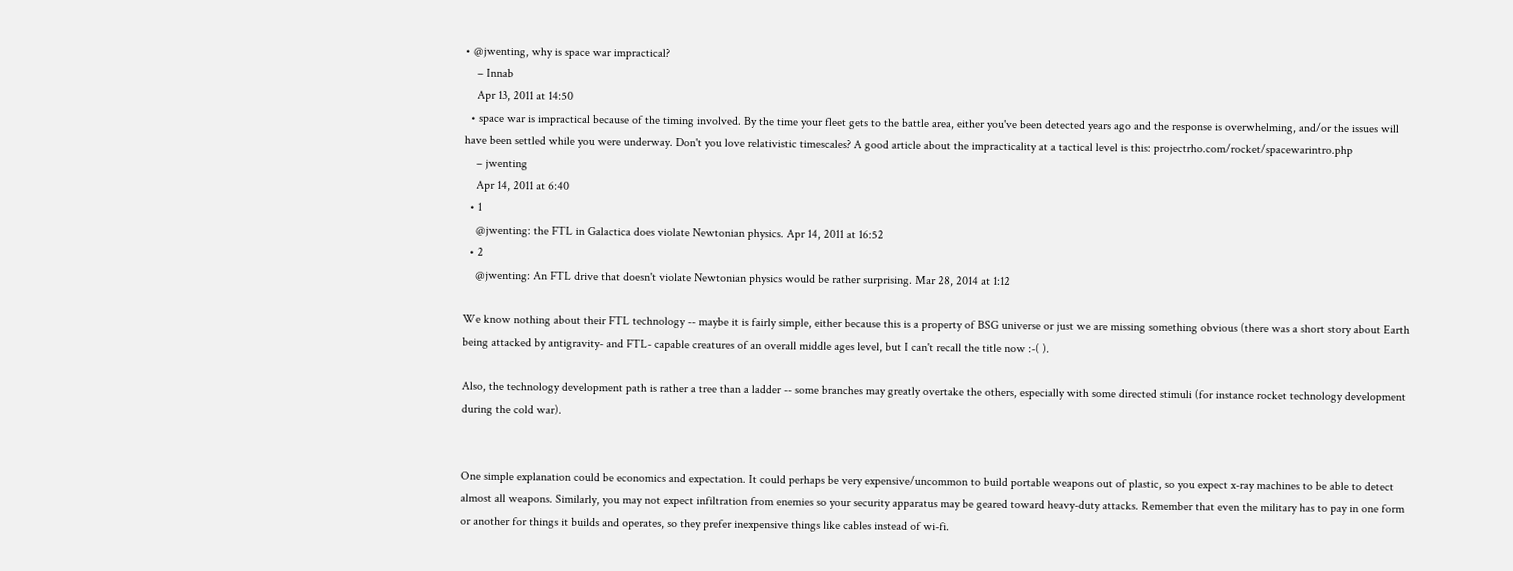• @jwenting, why is space war impractical?
    – Innab
    Apr 13, 2011 at 14:50
  • space war is impractical because of the timing involved. By the time your fleet gets to the battle area, either you've been detected years ago and the response is overwhelming, and/or the issues will have been settled while you were underway. Don't you love relativistic timescales? A good article about the impracticality at a tactical level is this: projectrho.com/rocket/spacewarintro.php
    – jwenting
    Apr 14, 2011 at 6:40
  • 1
    @jwenting: the FTL in Galactica does violate Newtonian physics. Apr 14, 2011 at 16:52
  • 2
    @jwenting: An FTL drive that doesn't violate Newtonian physics would be rather surprising. Mar 28, 2014 at 1:12

We know nothing about their FTL technology -- maybe it is fairly simple, either because this is a property of BSG universe or just we are missing something obvious (there was a short story about Earth being attacked by antigravity- and FTL- capable creatures of an overall middle ages level, but I can't recall the title now :-( ).

Also, the technology development path is rather a tree than a ladder -- some branches may greatly overtake the others, especially with some directed stimuli (for instance rocket technology development during the cold war).


One simple explanation could be economics and expectation. It could perhaps be very expensive/uncommon to build portable weapons out of plastic, so you expect x-ray machines to be able to detect almost all weapons. Similarly, you may not expect infiltration from enemies so your security apparatus may be geared toward heavy-duty attacks. Remember that even the military has to pay in one form or another for things it builds and operates, so they prefer inexpensive things like cables instead of wi-fi.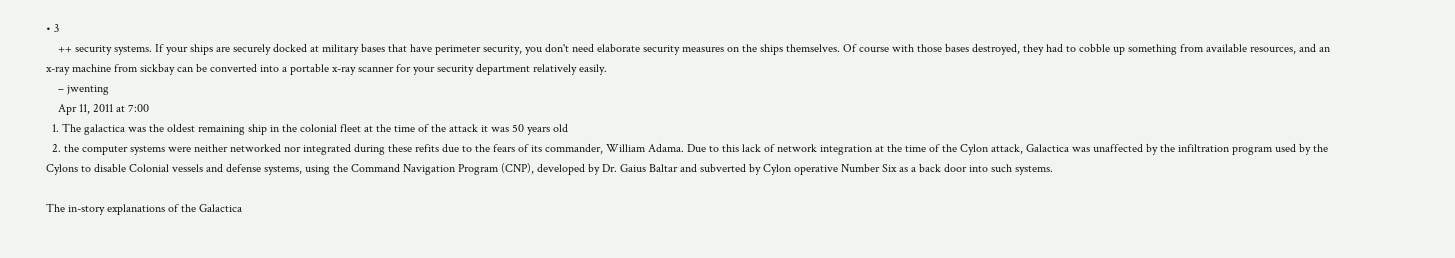• 3
    ++ security systems. If your ships are securely docked at military bases that have perimeter security, you don't need elaborate security measures on the ships themselves. Of course with those bases destroyed, they had to cobble up something from available resources, and an x-ray machine from sickbay can be converted into a portable x-ray scanner for your security department relatively easily.
    – jwenting
    Apr 11, 2011 at 7:00
  1. The galactica was the oldest remaining ship in the colonial fleet at the time of the attack it was 50 years old
  2. the computer systems were neither networked nor integrated during these refits due to the fears of its commander, William Adama. Due to this lack of network integration at the time of the Cylon attack, Galactica was unaffected by the infiltration program used by the Cylons to disable Colonial vessels and defense systems, using the Command Navigation Program (CNP), developed by Dr. Gaius Baltar and subverted by Cylon operative Number Six as a back door into such systems.

The in-story explanations of the Galactica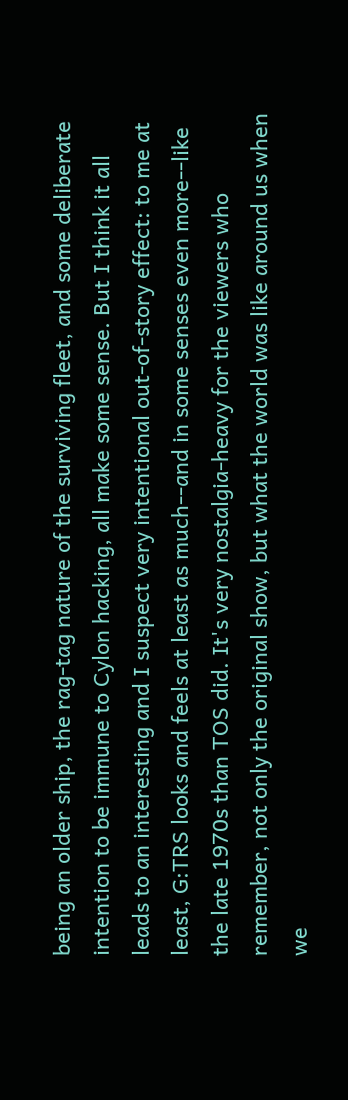being an older ship, the rag-tag nature of the surviving fleet, and some deliberate intention to be immune to Cylon hacking, all make some sense. But I think it all leads to an interesting and I suspect very intentional out-of-story effect: to me at least, G:TRS looks and feels at least as much--and in some senses even more--like the late 1970s than TOS did. It's very nostalgia-heavy for the viewers who remember, not only the original show, but what the world was like around us when we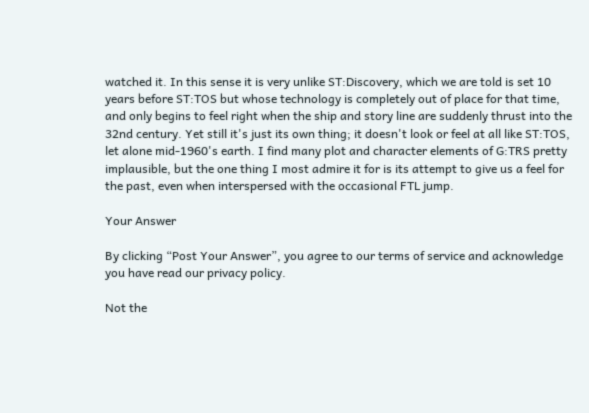watched it. In this sense it is very unlike ST:Discovery, which we are told is set 10 years before ST:TOS but whose technology is completely out of place for that time, and only begins to feel right when the ship and story line are suddenly thrust into the 32nd century. Yet still it's just its own thing; it doesn't look or feel at all like ST:TOS, let alone mid-1960's earth. I find many plot and character elements of G:TRS pretty implausible, but the one thing I most admire it for is its attempt to give us a feel for the past, even when interspersed with the occasional FTL jump.

Your Answer

By clicking “Post Your Answer”, you agree to our terms of service and acknowledge you have read our privacy policy.

Not the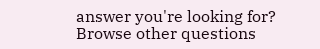answer you're looking for? Browse other questions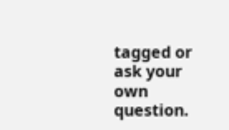tagged or ask your own question.